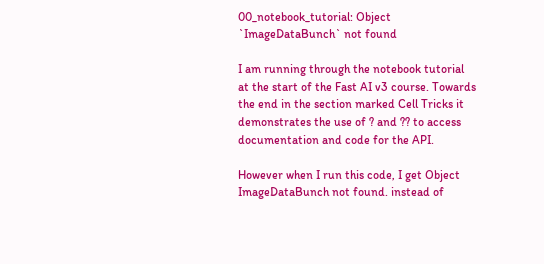00_notebook_tutorial: Object `ImageDataBunch` not found

I am running through the notebook tutorial at the start of the Fast AI v3 course. Towards the end in the section marked Cell Tricks it demonstrates the use of ? and ?? to access documentation and code for the API.

However when I run this code, I get Object ImageDataBunch not found. instead of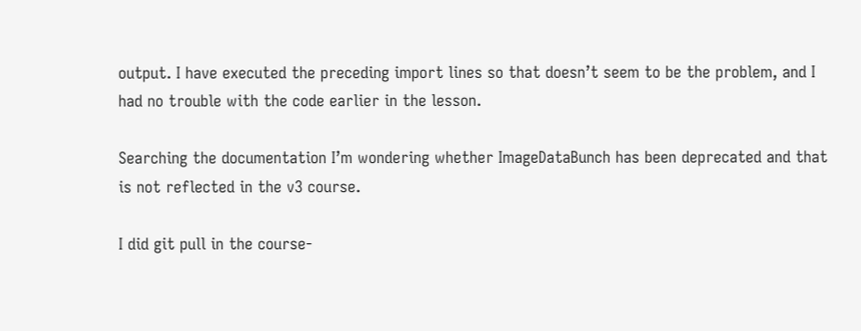output. I have executed the preceding import lines so that doesn’t seem to be the problem, and I had no trouble with the code earlier in the lesson.

Searching the documentation I’m wondering whether ImageDataBunch has been deprecated and that is not reflected in the v3 course.

I did git pull in the course-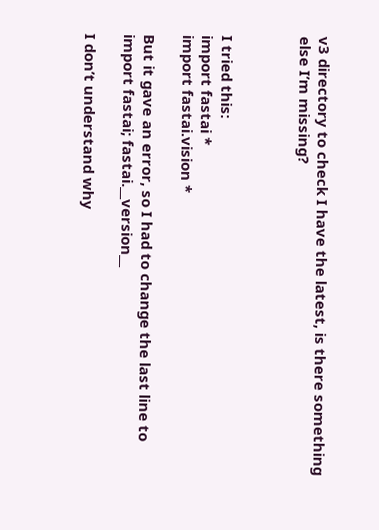v3 directory to check I have the latest, is there something else I’m missing?



I tried this:
import fastai *
import fastai.vision *

But it gave an error, so I had to change the last line to
import fastai; fastai.__version__

I don’t understand why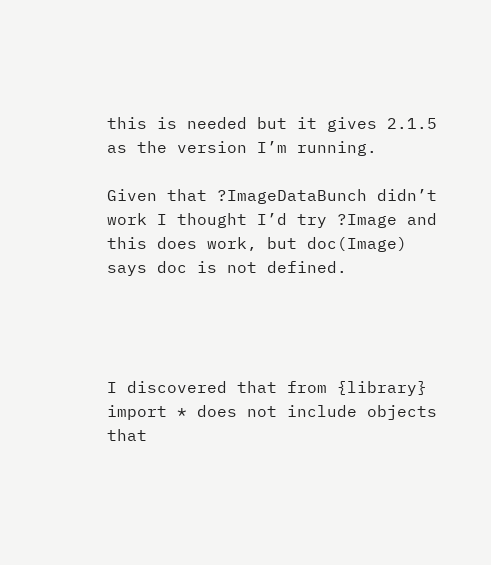this is needed but it gives 2.1.5 as the version I’m running.

Given that ?ImageDataBunch didn’t work I thought I’d try ?Image and this does work, but doc(Image) says doc is not defined.




I discovered that from {library} import * does not include objects that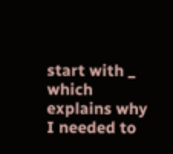start with _ which explains why I needed to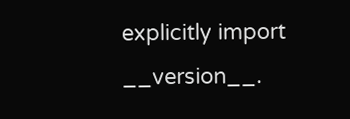explicitly import __version__.